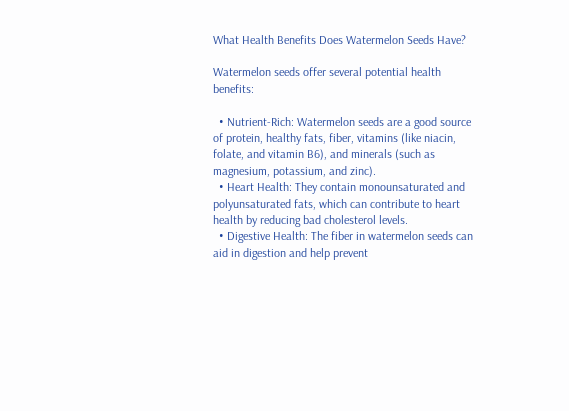What Health Benefits Does Watermelon Seeds Have?

Watermelon seeds offer several potential health benefits:

  • Nutrient-Rich: Watermelon seeds are a good source of protein, healthy fats, fiber, vitamins (like niacin, folate, and vitamin B6), and minerals (such as magnesium, potassium, and zinc).
  • Heart Health: They contain monounsaturated and polyunsaturated fats, which can contribute to heart health by reducing bad cholesterol levels.
  • Digestive Health: The fiber in watermelon seeds can aid in digestion and help prevent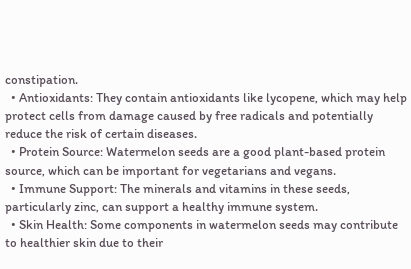constipation.
  • Antioxidants: They contain antioxidants like lycopene, which may help protect cells from damage caused by free radicals and potentially reduce the risk of certain diseases.
  • Protein Source: Watermelon seeds are a good plant-based protein source, which can be important for vegetarians and vegans.
  • Immune Support: The minerals and vitamins in these seeds, particularly zinc, can support a healthy immune system.
  • Skin Health: Some components in watermelon seeds may contribute to healthier skin due to their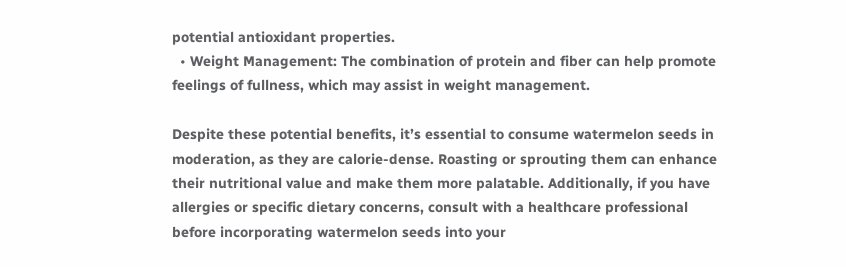potential antioxidant properties.
  • Weight Management: The combination of protein and fiber can help promote feelings of fullness, which may assist in weight management.

Despite these potential benefits, it’s essential to consume watermelon seeds in moderation, as they are calorie-dense. Roasting or sprouting them can enhance their nutritional value and make them more palatable. Additionally, if you have allergies or specific dietary concerns, consult with a healthcare professional before incorporating watermelon seeds into your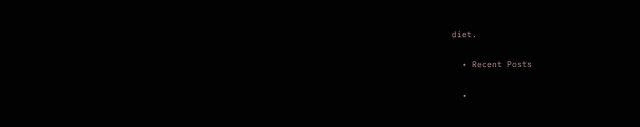diet.

  • Recent Posts

  •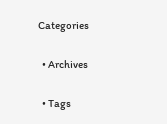Categories

  • Archives

  • Tags